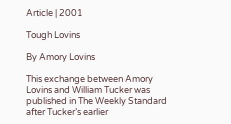Article | 2001

Tough Lovins

By Amory Lovins

This exchange between Amory Lovins and William Tucker was published in The Weekly Standard after Tucker’s earlier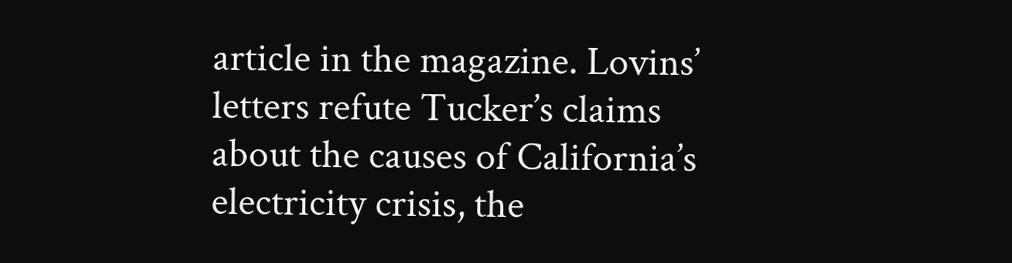article in the magazine. Lovins’ letters refute Tucker’s claims about the causes of California’s electricity crisis, the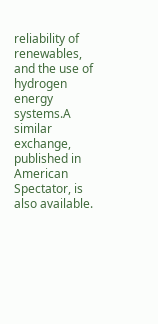reliability of renewables, and the use of hydrogen energy systems.A similar exchange, published in American Spectator, is also available.